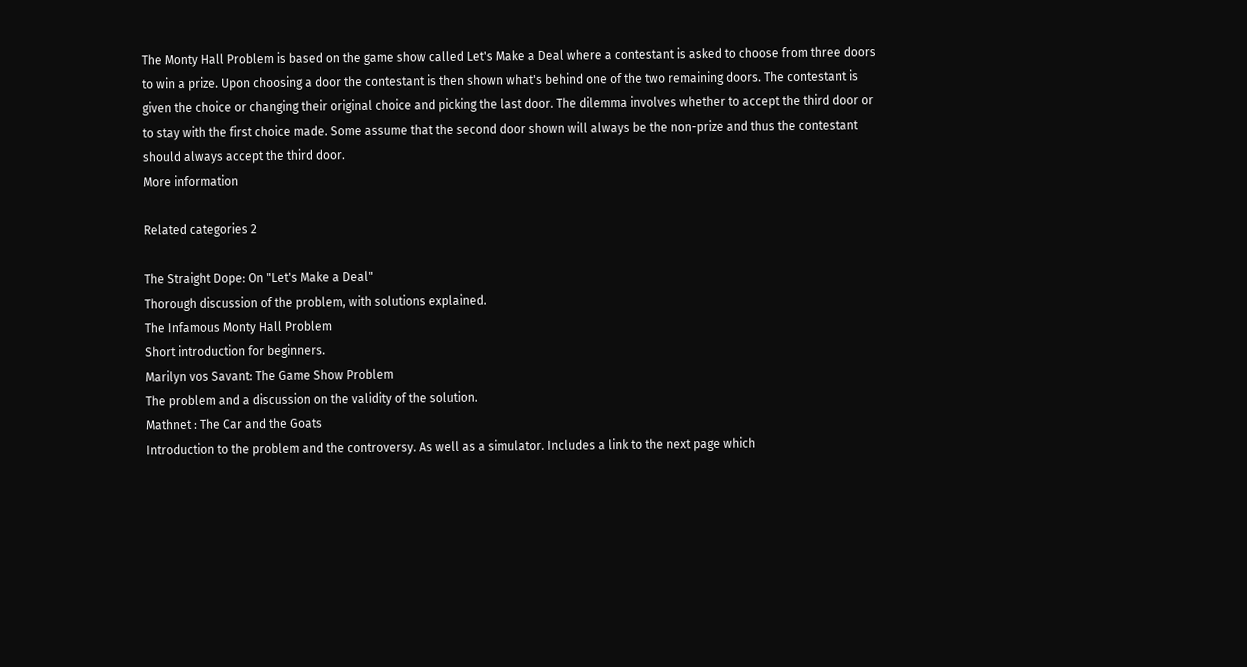The Monty Hall Problem is based on the game show called Let's Make a Deal where a contestant is asked to choose from three doors to win a prize. Upon choosing a door the contestant is then shown what's behind one of the two remaining doors. The contestant is given the choice or changing their original choice and picking the last door. The dilemma involves whether to accept the third door or to stay with the first choice made. Some assume that the second door shown will always be the non-prize and thus the contestant should always accept the third door.
More information

Related categories 2

The Straight Dope: On "Let's Make a Deal"
Thorough discussion of the problem, with solutions explained.
The Infamous Monty Hall Problem
Short introduction for beginners.
Marilyn vos Savant: The Game Show Problem
The problem and a discussion on the validity of the solution.
Mathnet : The Car and the Goats
Introduction to the problem and the controversy. As well as a simulator. Includes a link to the next page which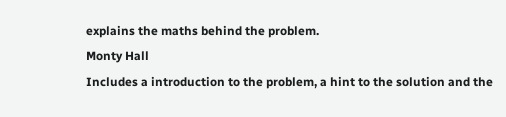explains the maths behind the problem.
Monty Hall
Includes a introduction to the problem, a hint to the solution and the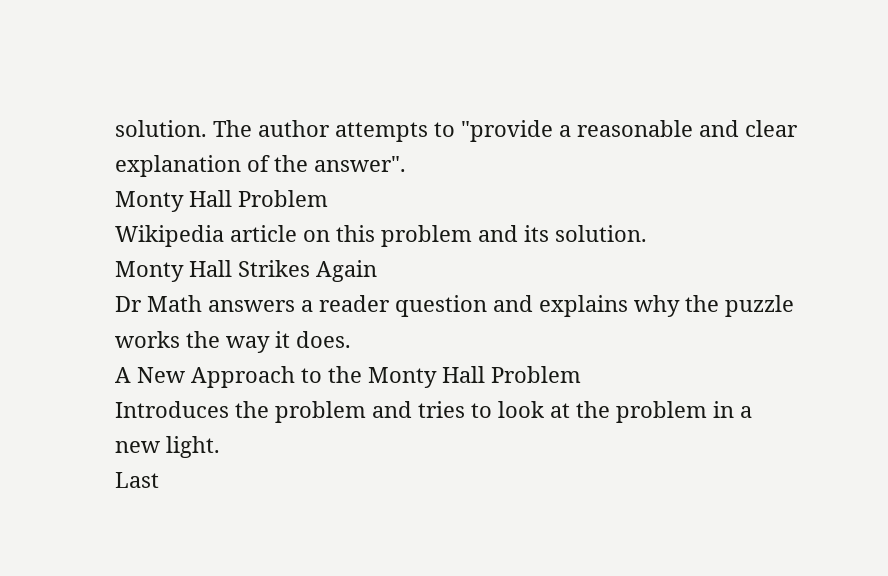solution. The author attempts to "provide a reasonable and clear explanation of the answer".
Monty Hall Problem
Wikipedia article on this problem and its solution.
Monty Hall Strikes Again
Dr Math answers a reader question and explains why the puzzle works the way it does.
A New Approach to the Monty Hall Problem
Introduces the problem and tries to look at the problem in a new light.
Last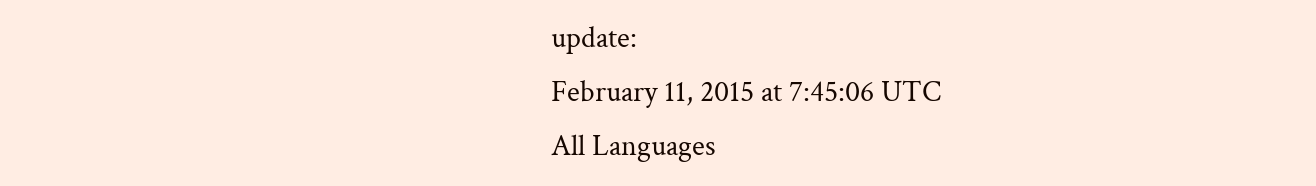update:
February 11, 2015 at 7:45:06 UTC
All Languages